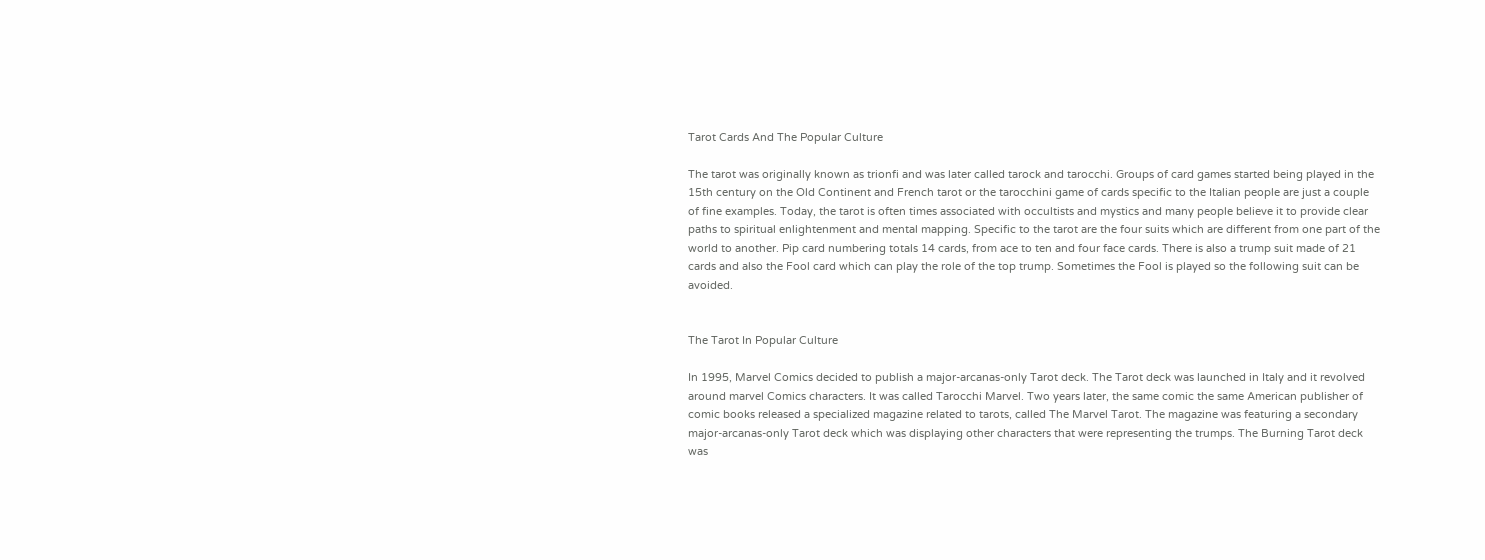Tarot Cards And The Popular Culture

The tarot was originally known as trionfi and was later called tarock and tarocchi. Groups of card games started being played in the 15th century on the Old Continent and French tarot or the tarocchini game of cards specific to the Italian people are just a couple of fine examples. Today, the tarot is often times associated with occultists and mystics and many people believe it to provide clear paths to spiritual enlightenment and mental mapping. Specific to the tarot are the four suits which are different from one part of the world to another. Pip card numbering totals 14 cards, from ace to ten and four face cards. There is also a trump suit made of 21 cards and also the Fool card which can play the role of the top trump. Sometimes the Fool is played so the following suit can be avoided.


The Tarot In Popular Culture

In 1995, Marvel Comics decided to publish a major-arcanas-only Tarot deck. The Tarot deck was launched in Italy and it revolved around marvel Comics characters. It was called Tarocchi Marvel. Two years later, the same comic the same American publisher of comic books released a specialized magazine related to tarots, called The Marvel Tarot. The magazine was featuring a secondary major-arcanas-only Tarot deck which was displaying other characters that were representing the trumps. The Burning Tarot deck was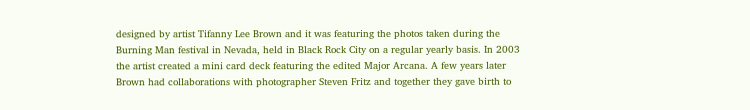designed by artist Tifanny Lee Brown and it was featuring the photos taken during the Burning Man festival in Nevada, held in Black Rock City on a regular yearly basis. In 2003 the artist created a mini card deck featuring the edited Major Arcana. A few years later Brown had collaborations with photographer Steven Fritz and together they gave birth to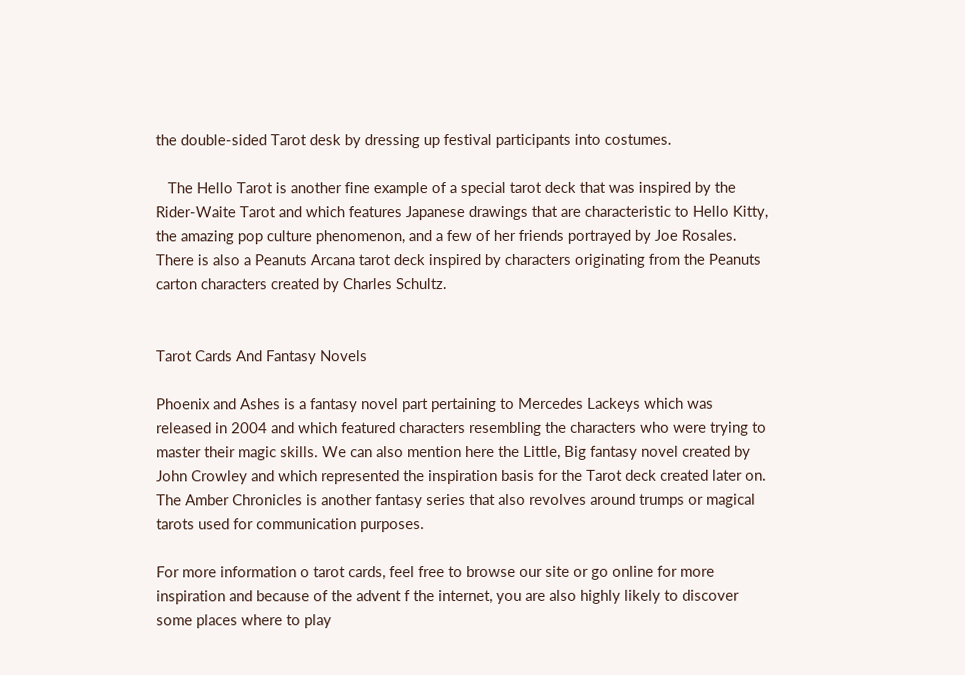the double-sided Tarot desk by dressing up festival participants into costumes.

   The Hello Tarot is another fine example of a special tarot deck that was inspired by the Rider-Waite Tarot and which features Japanese drawings that are characteristic to Hello Kitty, the amazing pop culture phenomenon, and a few of her friends portrayed by Joe Rosales. There is also a Peanuts Arcana tarot deck inspired by characters originating from the Peanuts carton characters created by Charles Schultz.


Tarot Cards And Fantasy Novels

Phoenix and Ashes is a fantasy novel part pertaining to Mercedes Lackeys which was released in 2004 and which featured characters resembling the characters who were trying to master their magic skills. We can also mention here the Little, Big fantasy novel created by John Crowley and which represented the inspiration basis for the Tarot deck created later on. The Amber Chronicles is another fantasy series that also revolves around trumps or magical tarots used for communication purposes.

For more information o tarot cards, feel free to browse our site or go online for more inspiration and because of the advent f the internet, you are also highly likely to discover some places where to play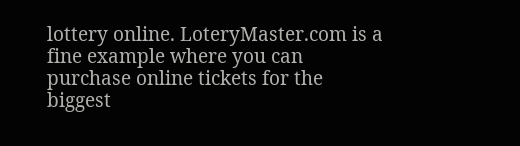lottery online. LoteryMaster.com is a fine example where you can purchase online tickets for the biggest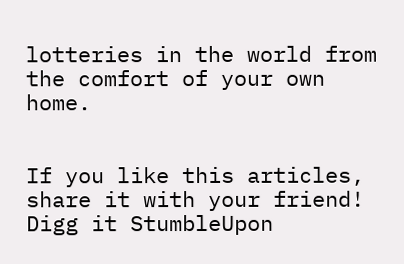lotteries in the world from the comfort of your own home.


If you like this articles, share it with your friend! Digg it StumbleUpon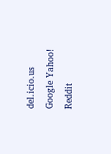del.icio.us Google Yahoo! Reddit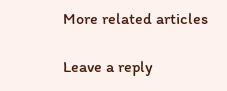More related articles

Leave a reply